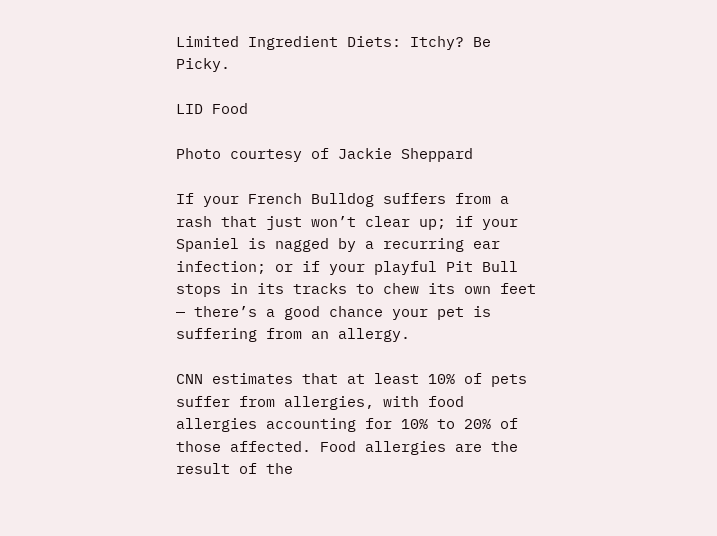Limited Ingredient Diets: Itchy? Be Picky.

LID Food

Photo courtesy of Jackie Sheppard

If your French Bulldog suffers from a rash that just won’t clear up; if your Spaniel is nagged by a recurring ear infection; or if your playful Pit Bull stops in its tracks to chew its own feet — there’s a good chance your pet is suffering from an allergy.

CNN estimates that at least 10% of pets suffer from allergies, with food allergies accounting for 10% to 20% of those affected. Food allergies are the result of the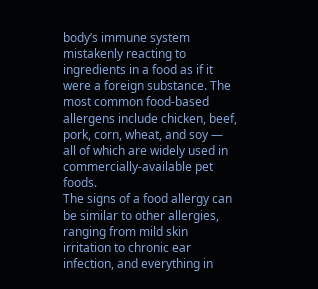body’s immune system mistakenly reacting to ingredients in a food as if it were a foreign substance. The most common food-based allergens include chicken, beef, pork, corn, wheat, and soy — all of which are widely used in commercially-available pet foods.
The signs of a food allergy can be similar to other allergies, ranging from mild skin irritation to chronic ear infection, and everything in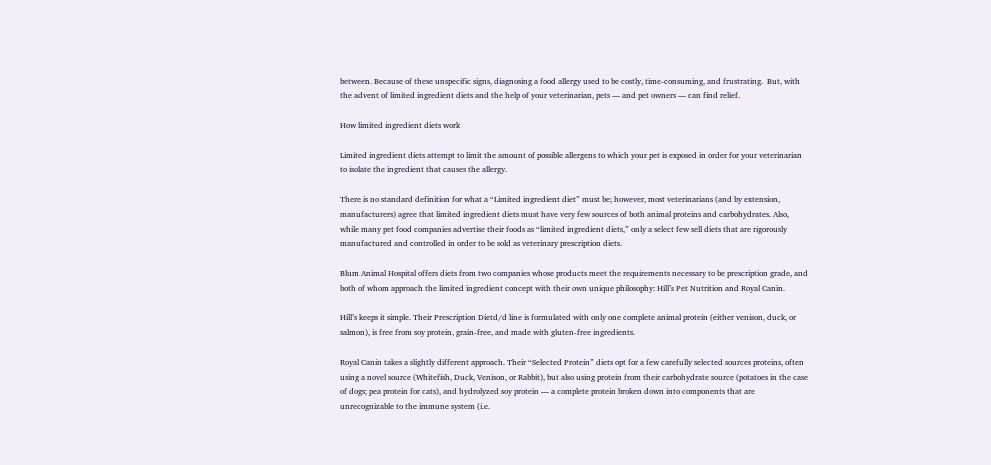between. Because of these unspecific signs, diagnosing a food allergy used to be costly, time-consuming, and frustrating.  But, with the advent of limited ingredient diets and the help of your veterinarian, pets — and pet owners — can find relief.

How limited ingredient diets work

Limited ingredient diets attempt to limit the amount of possible allergens to which your pet is exposed in order for your veterinarian to isolate the ingredient that causes the allergy.

There is no standard definition for what a “Limited ingredient diet” must be; however, most veterinarians (and by extension, manufacturers) agree that limited ingredient diets must have very few sources of both animal proteins and carbohydrates. Also, while many pet food companies advertise their foods as “limited ingredient diets,” only a select few sell diets that are rigorously manufactured and controlled in order to be sold as veterinary prescription diets.

Blum Animal Hospital offers diets from two companies whose products meet the requirements necessary to be prescription grade, and both of whom approach the limited ingredient concept with their own unique philosophy: Hill’s Pet Nutrition and Royal Canin.

Hill’s keeps it simple. Their Prescription Dietd/d line is formulated with only one complete animal protein (either venison, duck, or salmon), is free from soy protein, grain-free, and made with gluten-free ingredients.

Royal Canin takes a slightly different approach. Their “Selected Protein” diets opt for a few carefully selected sources proteins, often using a novel source (Whitefish, Duck, Venison, or Rabbit), but also using protein from their carbohydrate source (potatoes in the case of dogs; pea protein for cats), and hydrolyzed soy protein — a complete protein broken down into components that are unrecognizable to the immune system (i.e.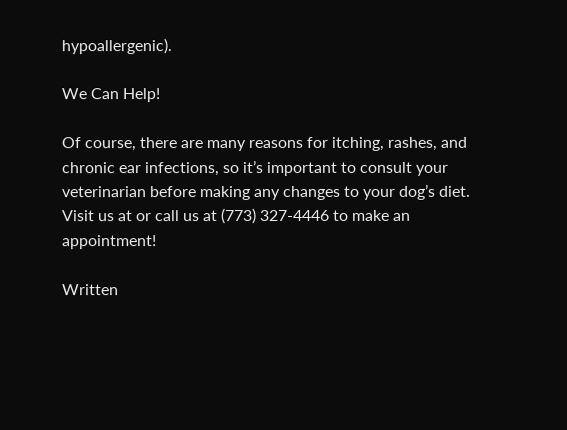hypoallergenic).

We Can Help!

Of course, there are many reasons for itching, rashes, and chronic ear infections, so it’s important to consult your veterinarian before making any changes to your dog’s diet. Visit us at or call us at (773) 327-4446 to make an appointment!

Written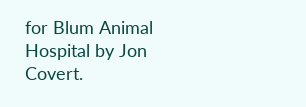for Blum Animal Hospital by Jon Covert.